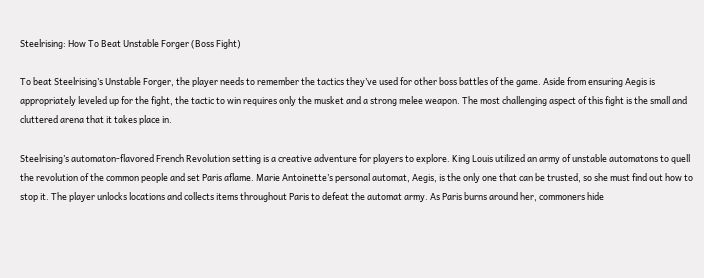Steelrising: How To Beat Unstable Forger (Boss Fight)

To beat Steelrising’s Unstable Forger, the player needs to remember the tactics they’ve used for other boss battles of the game. Aside from ensuring Aegis is appropriately leveled up for the fight, the tactic to win requires only the musket and a strong melee weapon. The most challenging aspect of this fight is the small and cluttered arena that it takes place in.

Steelrising’s automaton-flavored French Revolution setting is a creative adventure for players to explore. King Louis utilized an army of unstable automatons to quell the revolution of the common people and set Paris aflame. Marie Antoinette’s personal automat, Aegis, is the only one that can be trusted, so she must find out how to stop it. The player unlocks locations and collects items throughout Paris to defeat the automat army. As Paris burns around her, commoners hide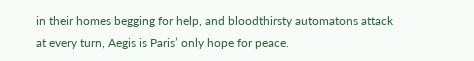in their homes begging for help, and bloodthirsty automatons attack at every turn, Aegis is Paris’ only hope for peace.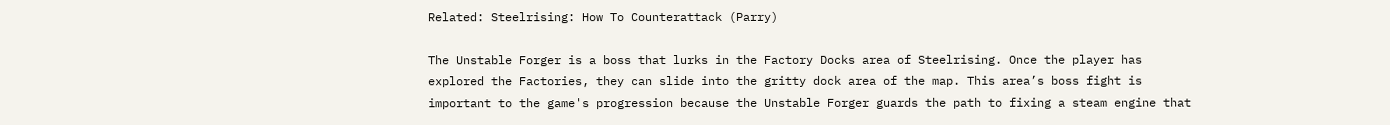Related: Steelrising: How To Counterattack (Parry)

The Unstable Forger is a boss that lurks in the Factory Docks area of Steelrising. Once the player has explored the Factories, they can slide into the gritty dock area of the map. This area’s boss fight is important to the game's progression because the Unstable Forger guards the path to fixing a steam engine that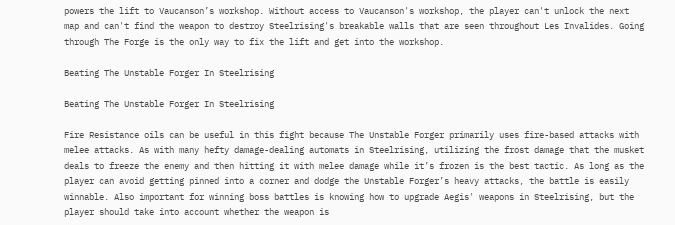powers the lift to Vaucanson’s workshop. Without access to Vaucanson's workshop, the player can't unlock the next map and can't find the weapon to destroy Steelrising's breakable walls that are seen throughout Les Invalides. Going through The Forge is the only way to fix the lift and get into the workshop.

Beating The Unstable Forger In Steelrising

Beating The Unstable Forger In Steelrising

Fire Resistance oils can be useful in this fight because The Unstable Forger primarily uses fire-based attacks with melee attacks. As with many hefty damage-dealing automats in Steelrising, utilizing the frost damage that the musket deals to freeze the enemy and then hitting it with melee damage while it’s frozen is the best tactic. As long as the player can avoid getting pinned into a corner and dodge the Unstable Forger’s heavy attacks, the battle is easily winnable. Also important for winning boss battles is knowing how to upgrade Aegis' weapons in Steelrising, but the player should take into account whether the weapon is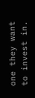one they want to invest in.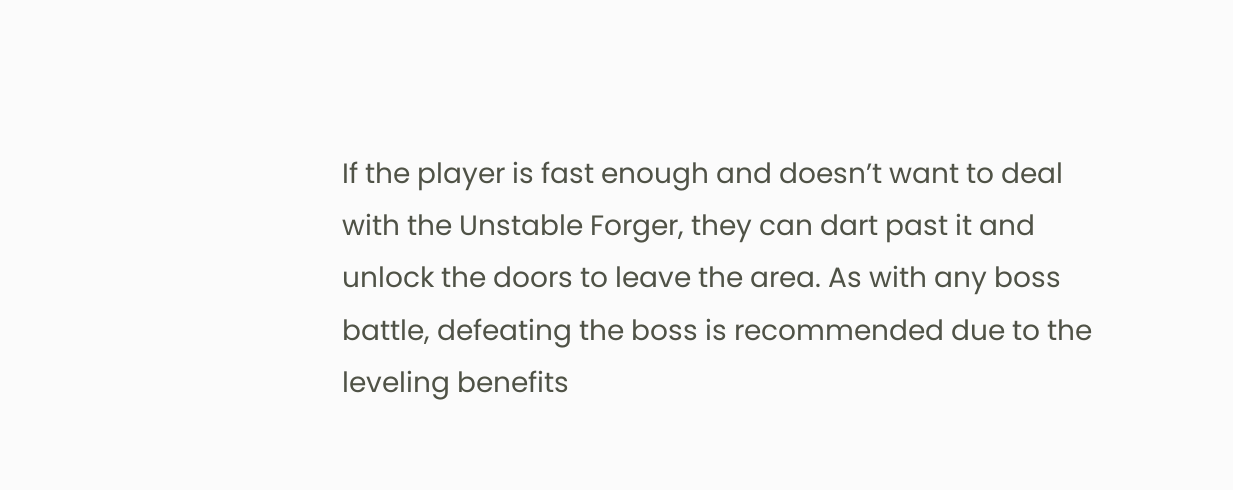If the player is fast enough and doesn’t want to deal with the Unstable Forger, they can dart past it and unlock the doors to leave the area. As with any boss battle, defeating the boss is recommended due to the leveling benefits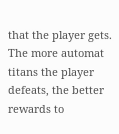that the player gets. The more automat titans the player defeats, the better rewards to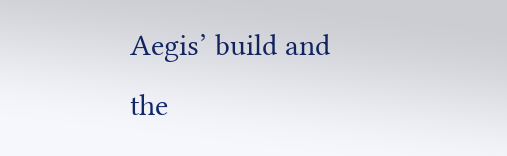Aegis’ build and the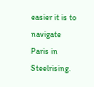easier it is to navigate Paris in Steelrising.